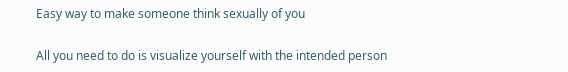Easy way to make someone think sexually of you

All you need to do is visualize yourself with the intended person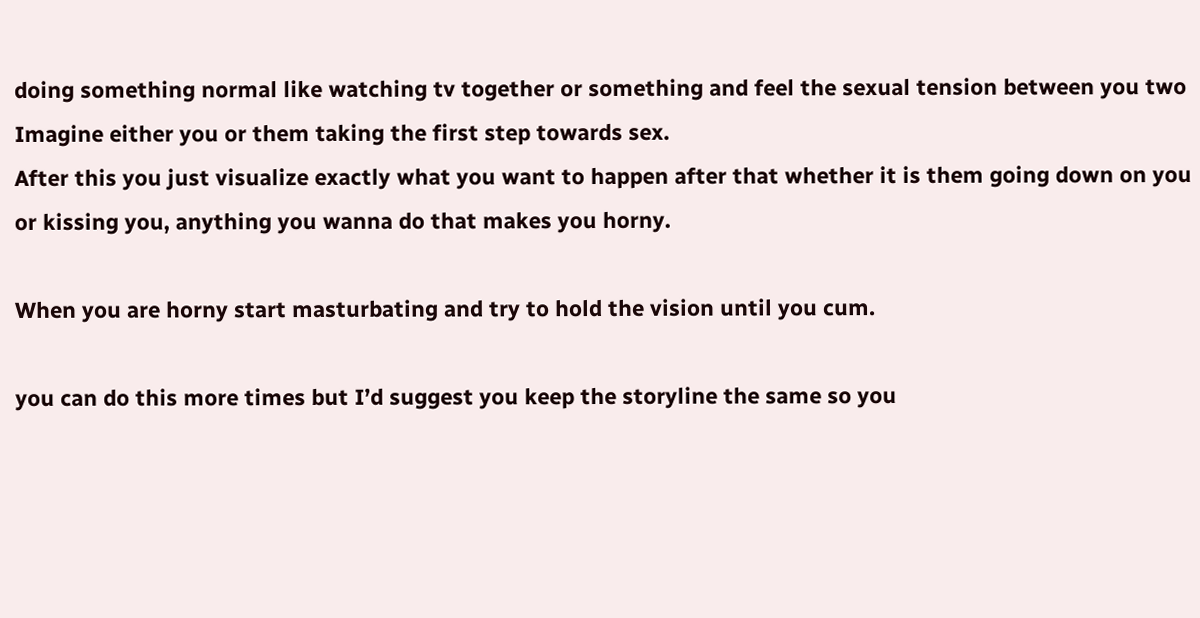doing something normal like watching tv together or something and feel the sexual tension between you two Imagine either you or them taking the first step towards sex.
After this you just visualize exactly what you want to happen after that whether it is them going down on you or kissing you, anything you wanna do that makes you horny.

When you are horny start masturbating and try to hold the vision until you cum.

you can do this more times but I’d suggest you keep the storyline the same so you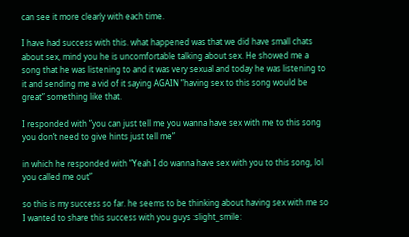can see it more clearly with each time.

I have had success with this. what happened was that we did have small chats about sex, mind you he is uncomfortable talking about sex. He showed me a song that he was listening to and it was very sexual and today he was listening to it and sending me a vid of it saying AGAIN ”having sex to this song would be great” something like that.

I responded with ”you can just tell me you wanna have sex with me to this song you don’t need to give hints just tell me”

in which he responded with ”Yeah I do wanna have sex with you to this song, lol you called me out”

so this is my success so far. he seems to be thinking about having sex with me so I wanted to share this success with you guys :slight_smile: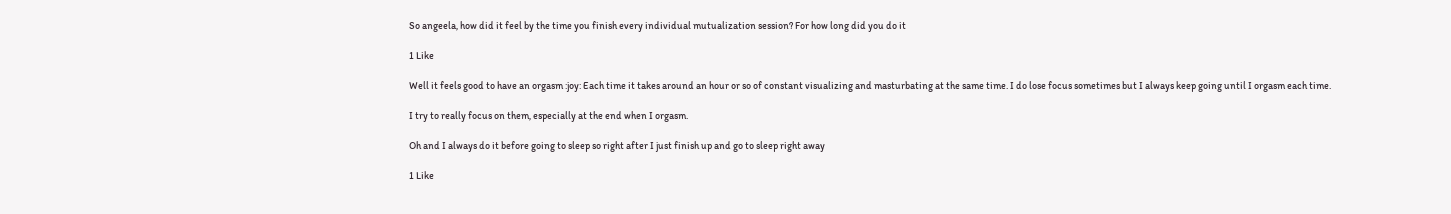So angeela, how did it feel by the time you finish every individual mutualization session? For how long did you do it

1 Like

Well it feels good to have an orgasm :joy: Each time it takes around an hour or so of constant visualizing and masturbating at the same time. I do lose focus sometimes but I always keep going until I orgasm each time.

I try to really focus on them, especially at the end when I orgasm.

Oh and I always do it before going to sleep so right after I just finish up and go to sleep right away

1 Like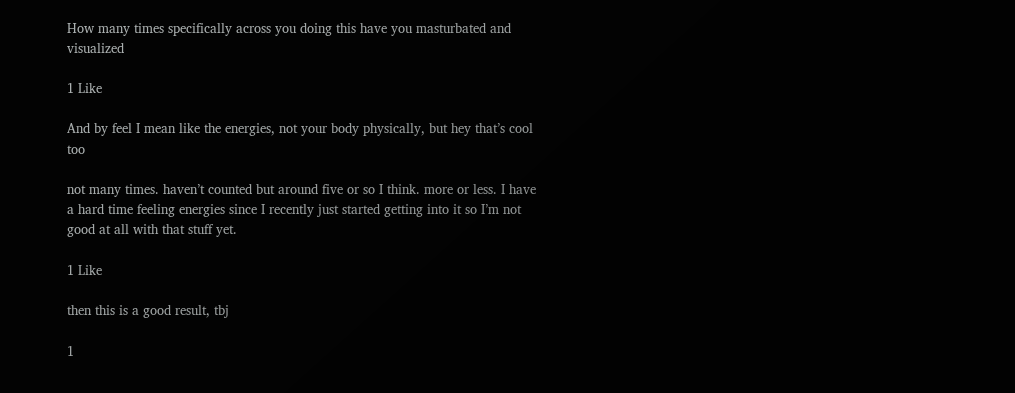How many times specifically across you doing this have you masturbated and visualized

1 Like

And by feel I mean like the energies, not your body physically, but hey that’s cool too

not many times. haven’t counted but around five or so I think. more or less. I have a hard time feeling energies since I recently just started getting into it so I’m not good at all with that stuff yet.

1 Like

then this is a good result, tbj

1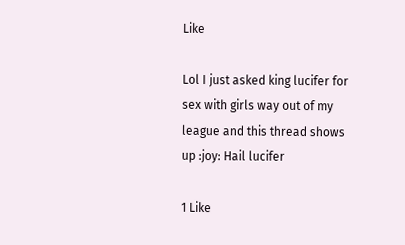Like

Lol I just asked king lucifer for sex with girls way out of my league and this thread shows up :joy: Hail lucifer

1 Like